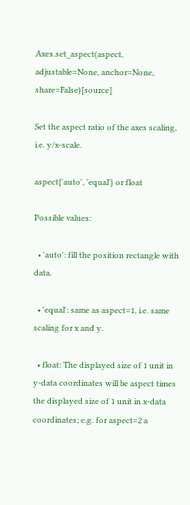Axes.set_aspect(aspect, adjustable=None, anchor=None, share=False)[source]

Set the aspect ratio of the axes scaling, i.e. y/x-scale.

aspect{'auto', 'equal'} or float

Possible values:

  • 'auto': fill the position rectangle with data.

  • 'equal': same as aspect=1, i.e. same scaling for x and y.

  • float: The displayed size of 1 unit in y-data coordinates will be aspect times the displayed size of 1 unit in x-data coordinates; e.g. for aspect=2 a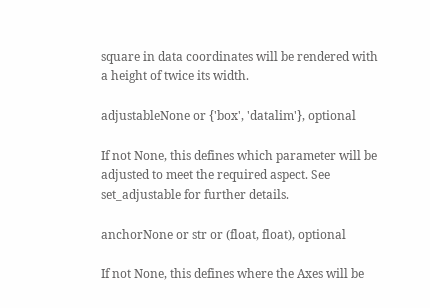square in data coordinates will be rendered with a height of twice its width.

adjustableNone or {'box', 'datalim'}, optional

If not None, this defines which parameter will be adjusted to meet the required aspect. See set_adjustable for further details.

anchorNone or str or (float, float), optional

If not None, this defines where the Axes will be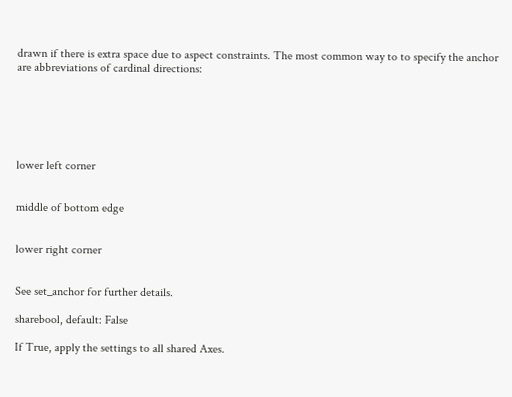drawn if there is extra space due to aspect constraints. The most common way to to specify the anchor are abbreviations of cardinal directions:






lower left corner


middle of bottom edge


lower right corner


See set_anchor for further details.

sharebool, default: False

If True, apply the settings to all shared Axes.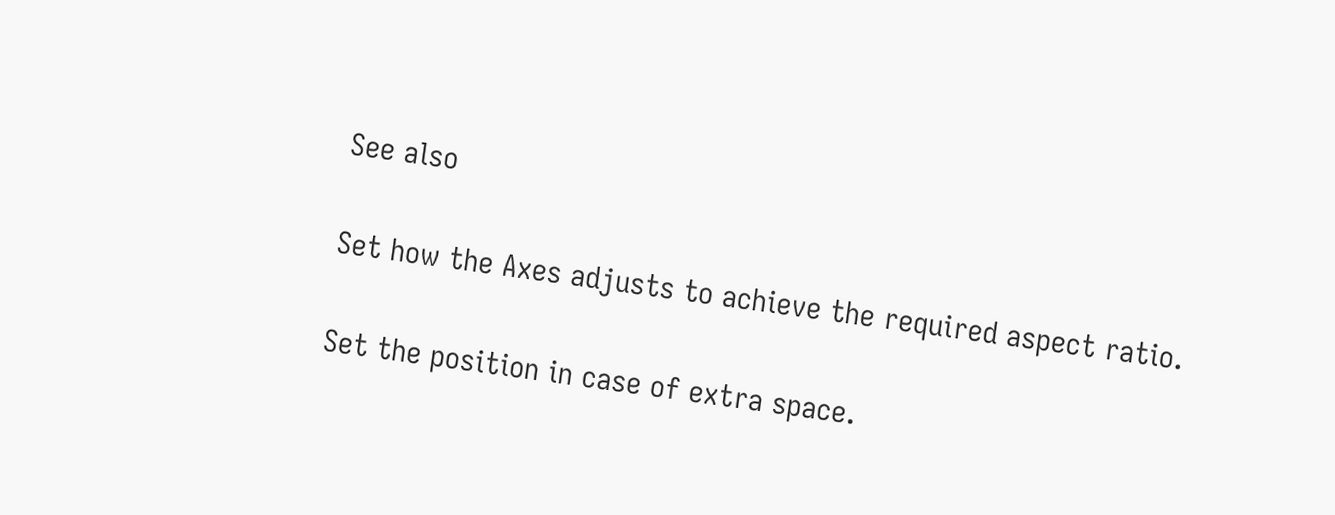See also


Set how the Axes adjusts to achieve the required aspect ratio.


Set the position in case of extra space.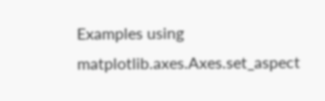Examples using matplotlib.axes.Axes.set_aspect